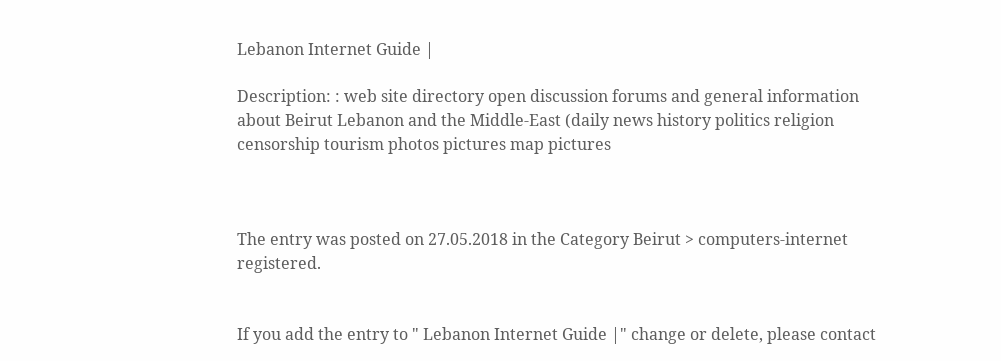Lebanon Internet Guide |

Description: : web site directory open discussion forums and general information about Beirut Lebanon and the Middle-East (daily news history politics religion censorship tourism photos pictures map pictures



The entry was posted on 27.05.2018 in the Category Beirut > computers-internet registered.


If you add the entry to " Lebanon Internet Guide |" change or delete, please contact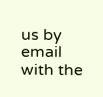us by email with the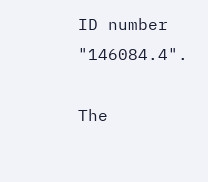ID number "146084.4".

The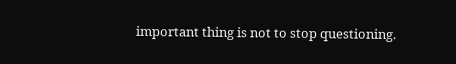important thing is not to stop questioning.